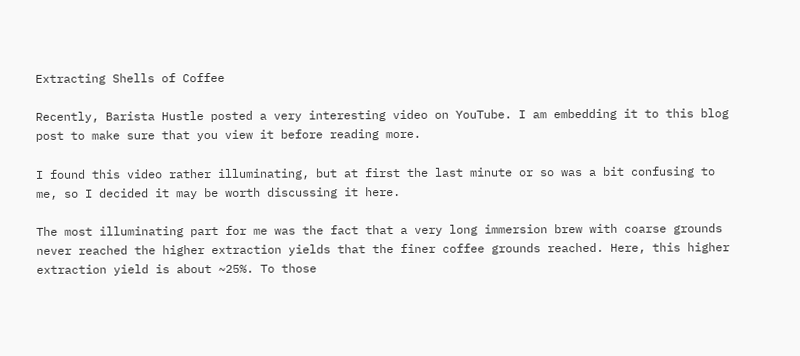Extracting Shells of Coffee

Recently, Barista Hustle posted a very interesting video on YouTube. I am embedding it to this blog post to make sure that you view it before reading more.

I found this video rather illuminating, but at first the last minute or so was a bit confusing to me, so I decided it may be worth discussing it here.

The most illuminating part for me was the fact that a very long immersion brew with coarse grounds never reached the higher extraction yields that the finer coffee grounds reached. Here, this higher extraction yield is about ~25%. To those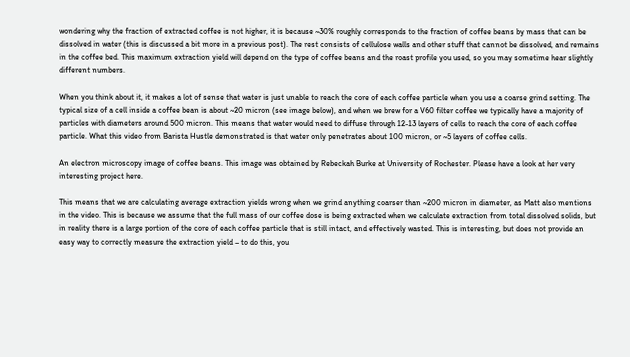wondering why the fraction of extracted coffee is not higher, it is because ~30% roughly corresponds to the fraction of coffee beans by mass that can be dissolved in water (this is discussed a bit more in a previous post). The rest consists of cellulose walls and other stuff that cannot be dissolved, and remains in the coffee bed. This maximum extraction yield will depend on the type of coffee beans and the roast profile you used, so you may sometime hear slightly different numbers.

When you think about it, it makes a lot of sense that water is just unable to reach the core of each coffee particle when you use a coarse grind setting. The typical size of a cell inside a coffee bean is about ~20 micron (see image below), and when we brew for a V60 filter coffee we typically have a majority of particles with diameters around 500 micron. This means that water would need to diffuse through 12-13 layers of cells to reach the core of each coffee particle. What this video from Barista Hustle demonstrated is that water only penetrates about 100 micron, or ~5 layers of coffee cells.

An electron microscopy image of coffee beans. This image was obtained by Rebeckah Burke at University of Rochester. Please have a look at her very interesting project here.

This means that we are calculating average extraction yields wrong when we grind anything coarser than ~200 micron in diameter, as Matt also mentions in the video. This is because we assume that the full mass of our coffee dose is being extracted when we calculate extraction from total dissolved solids, but in reality there is a large portion of the core of each coffee particle that is still intact, and effectively wasted. This is interesting, but does not provide an easy way to correctly measure the extraction yield – to do this, you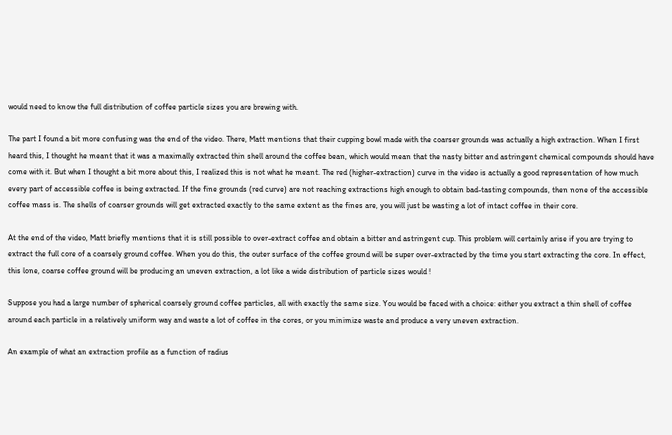would need to know the full distribution of coffee particle sizes you are brewing with.

The part I found a bit more confusing was the end of the video. There, Matt mentions that their cupping bowl made with the coarser grounds was actually a high extraction. When I first heard this, I thought he meant that it was a maximally extracted thin shell around the coffee bean, which would mean that the nasty bitter and astringent chemical compounds should have come with it. But when I thought a bit more about this, I realized this is not what he meant. The red (higher-extraction) curve in the video is actually a good representation of how much every part of accessible coffee is being extracted. If the fine grounds (red curve) are not reaching extractions high enough to obtain bad-tasting compounds, then none of the accessible coffee mass is. The shells of coarser grounds will get extracted exactly to the same extent as the fines are, you will just be wasting a lot of intact coffee in their core.

At the end of the video, Matt briefly mentions that it is still possible to over-extract coffee and obtain a bitter and astringent cup. This problem will certainly arise if you are trying to extract the full core of a coarsely ground coffee. When you do this, the outer surface of the coffee ground will be super over-extracted by the time you start extracting the core. In effect, this lone, coarse coffee ground will be producing an uneven extraction, a lot like a wide distribution of particle sizes would !

Suppose you had a large number of spherical coarsely ground coffee particles, all with exactly the same size. You would be faced with a choice: either you extract a thin shell of coffee around each particle in a relatively uniform way and waste a lot of coffee in the cores, or you minimize waste and produce a very uneven extraction.

An example of what an extraction profile as a function of radius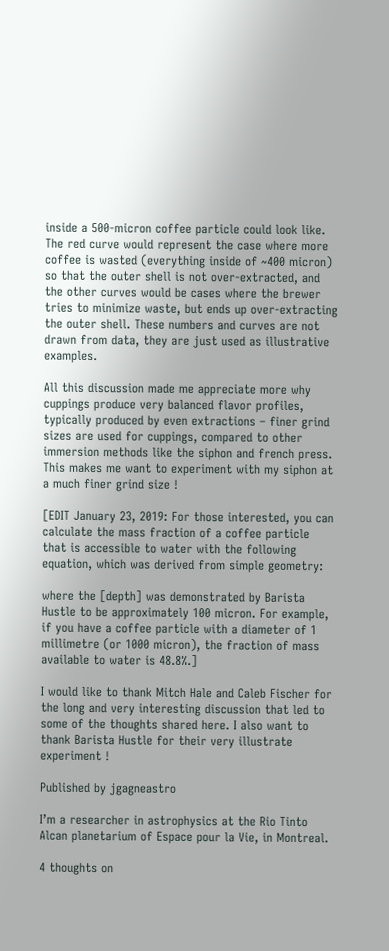inside a 500-micron coffee particle could look like. The red curve would represent the case where more coffee is wasted (everything inside of ~400 micron) so that the outer shell is not over-extracted, and the other curves would be cases where the brewer tries to minimize waste, but ends up over-extracting the outer shell. These numbers and curves are not drawn from data, they are just used as illustrative examples.

All this discussion made me appreciate more why cuppings produce very balanced flavor profiles, typically produced by even extractions – finer grind sizes are used for cuppings, compared to other immersion methods like the siphon and french press. This makes me want to experiment with my siphon at a much finer grind size !

[EDIT January 23, 2019: For those interested, you can calculate the mass fraction of a coffee particle that is accessible to water with the following equation, which was derived from simple geometry:

where the [depth] was demonstrated by Barista Hustle to be approximately 100 micron. For example, if you have a coffee particle with a diameter of 1 millimetre (or 1000 micron), the fraction of mass available to water is 48.8%.]

I would like to thank Mitch Hale and Caleb Fischer for the long and very interesting discussion that led to some of the thoughts shared here. I also want to thank Barista Hustle for their very illustrate experiment !

Published by jgagneastro

I’m a researcher in astrophysics at the Rio Tinto Alcan planetarium of Espace pour la Vie, in Montreal.

4 thoughts on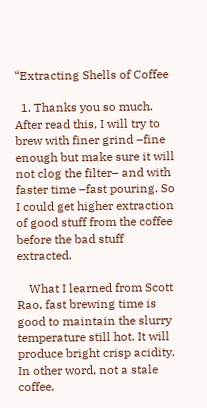“Extracting Shells of Coffee

  1. Thanks you so much. After read this, I will try to brew with finer grind –fine enough but make sure it will not clog the filter– and with faster time –fast pouring. So I could get higher extraction of good stuff from the coffee before the bad stuff extracted.

    What I learned from Scott Rao, fast brewing time is good to maintain the slurry temperature still hot. It will produce bright crisp acidity. In other word, not a stale coffee.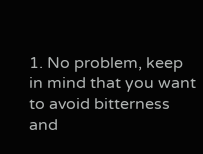1. No problem, keep in mind that you want to avoid bitterness and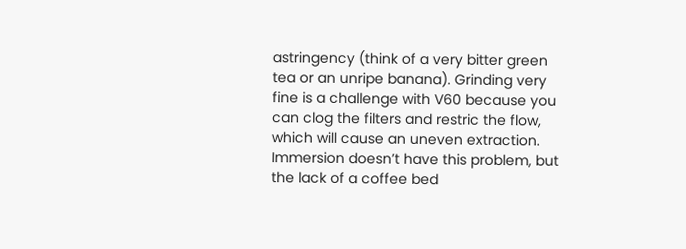astringency (think of a very bitter green tea or an unripe banana). Grinding very fine is a challenge with V60 because you can clog the filters and restric the flow, which will cause an uneven extraction. Immersion doesn’t have this problem, but the lack of a coffee bed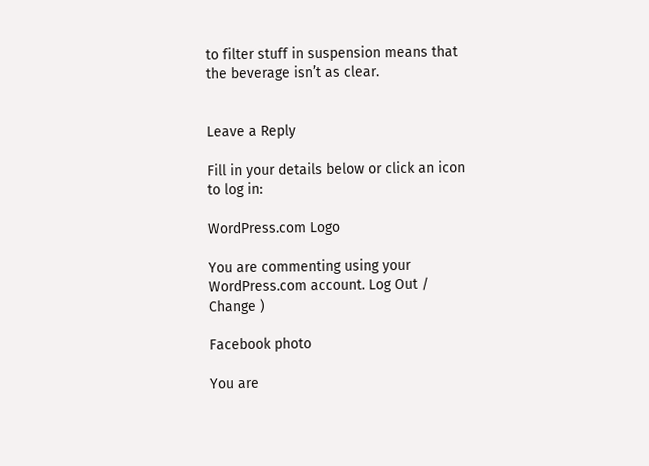to filter stuff in suspension means that the beverage isn’t as clear.


Leave a Reply

Fill in your details below or click an icon to log in:

WordPress.com Logo

You are commenting using your WordPress.com account. Log Out /  Change )

Facebook photo

You are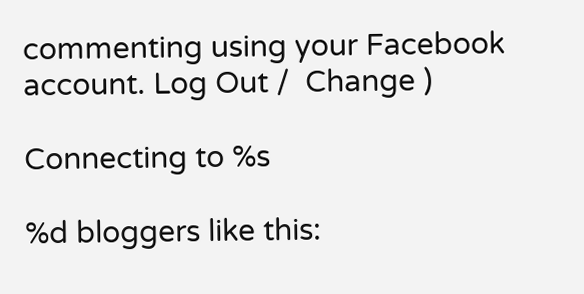commenting using your Facebook account. Log Out /  Change )

Connecting to %s

%d bloggers like this: